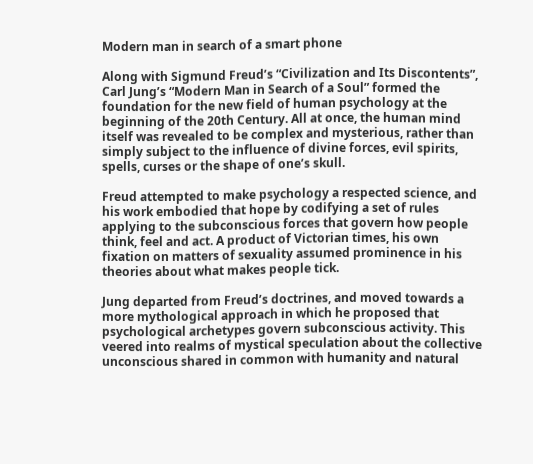Modern man in search of a smart phone

Along with Sigmund Freud’s “Civilization and Its Discontents”, Carl Jung’s “Modern Man in Search of a Soul” formed the foundation for the new field of human psychology at the beginning of the 20th Century. All at once, the human mind itself was revealed to be complex and mysterious, rather than simply subject to the influence of divine forces, evil spirits, spells, curses or the shape of one’s skull.

Freud attempted to make psychology a respected science, and his work embodied that hope by codifying a set of rules applying to the subconscious forces that govern how people think, feel and act. A product of Victorian times, his own fixation on matters of sexuality assumed prominence in his theories about what makes people tick.

Jung departed from Freud’s doctrines, and moved towards a more mythological approach in which he proposed that psychological archetypes govern subconscious activity. This veered into realms of mystical speculation about the collective unconscious shared in common with humanity and natural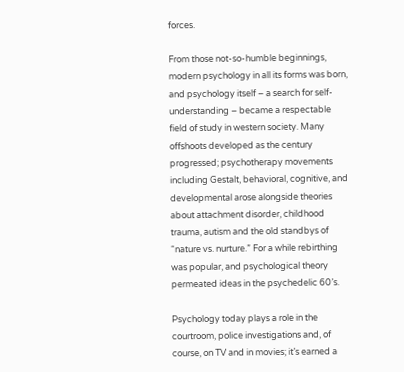forces.

From those not-so-humble beginnings, modern psychology in all its forms was born, and psychology itself – a search for self-understanding – became a respectable field of study in western society. Many offshoots developed as the century progressed; psychotherapy movements including Gestalt, behavioral, cognitive, and developmental arose alongside theories about attachment disorder, childhood trauma, autism and the old standbys of “nature vs. nurture.” For a while rebirthing was popular, and psychological theory permeated ideas in the psychedelic 60’s.

Psychology today plays a role in the courtroom, police investigations and, of course, on TV and in movies; it’s earned a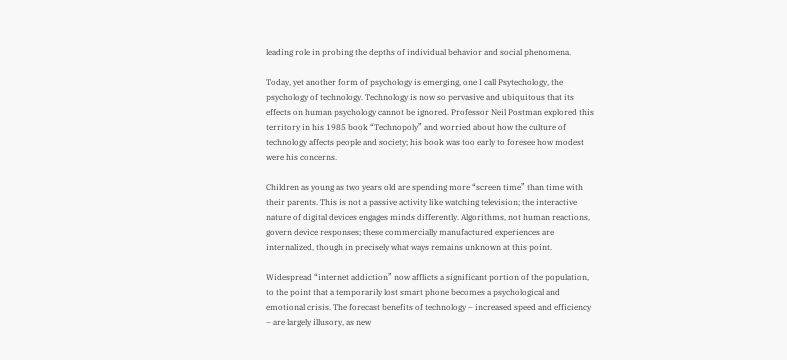leading role in probing the depths of individual behavior and social phenomena.

Today, yet another form of psychology is emerging, one I call Psytechology, the psychology of technology. Technology is now so pervasive and ubiquitous that its effects on human psychology cannot be ignored. Professor Neil Postman explored this territory in his 1985 book “Technopoly” and worried about how the culture of technology affects people and society; his book was too early to foresee how modest were his concerns.

Children as young as two years old are spending more “screen time” than time with their parents. This is not a passive activity like watching television; the interactive nature of digital devices engages minds differently. Algorithms, not human reactions, govern device responses; these commercially manufactured experiences are internalized, though in precisely what ways remains unknown at this point.

Widespread “internet addiction” now afflicts a significant portion of the population, to the point that a temporarily lost smart phone becomes a psychological and emotional crisis. The forecast benefits of technology – increased speed and efficiency – are largely illusory, as new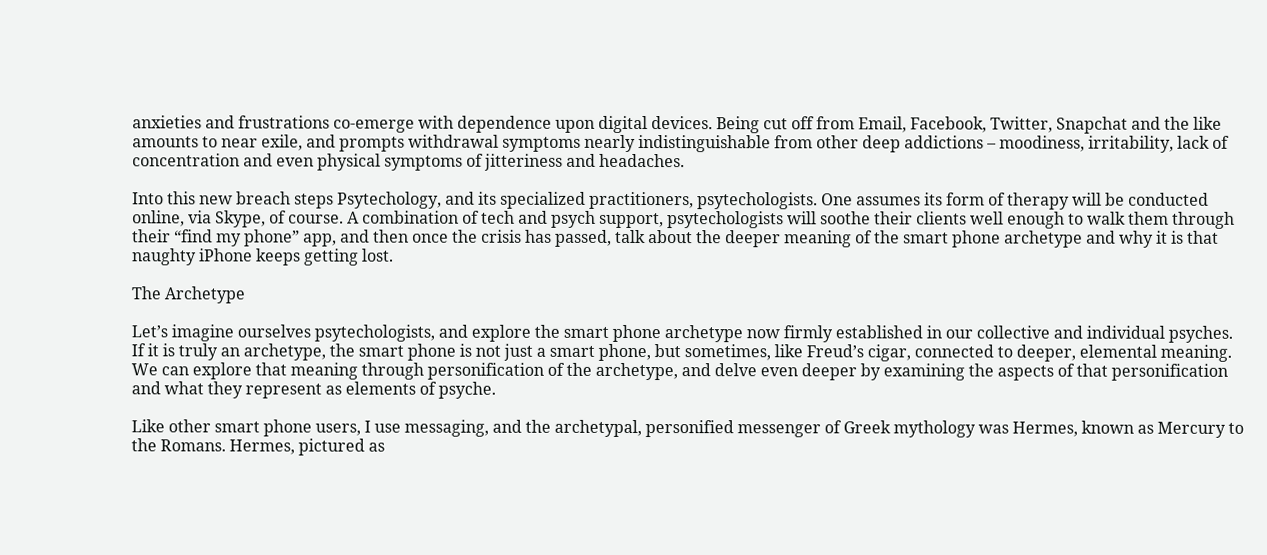anxieties and frustrations co-emerge with dependence upon digital devices. Being cut off from Email, Facebook, Twitter, Snapchat and the like amounts to near exile, and prompts withdrawal symptoms nearly indistinguishable from other deep addictions – moodiness, irritability, lack of concentration and even physical symptoms of jitteriness and headaches.

Into this new breach steps Psytechology, and its specialized practitioners, psytechologists. One assumes its form of therapy will be conducted online, via Skype, of course. A combination of tech and psych support, psytechologists will soothe their clients well enough to walk them through their “find my phone” app, and then once the crisis has passed, talk about the deeper meaning of the smart phone archetype and why it is that naughty iPhone keeps getting lost.

The Archetype

Let’s imagine ourselves psytechologists, and explore the smart phone archetype now firmly established in our collective and individual psyches. If it is truly an archetype, the smart phone is not just a smart phone, but sometimes, like Freud’s cigar, connected to deeper, elemental meaning. We can explore that meaning through personification of the archetype, and delve even deeper by examining the aspects of that personification and what they represent as elements of psyche.

Like other smart phone users, I use messaging, and the archetypal, personified messenger of Greek mythology was Hermes, known as Mercury to the Romans. Hermes, pictured as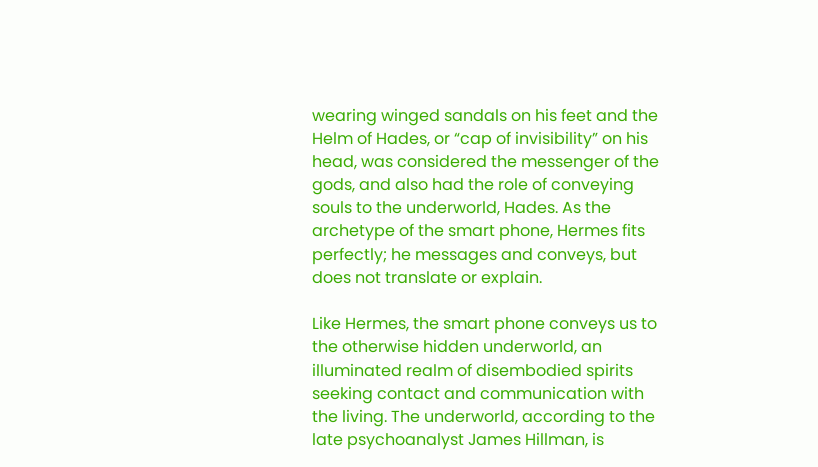wearing winged sandals on his feet and the Helm of Hades, or “cap of invisibility” on his head, was considered the messenger of the gods, and also had the role of conveying souls to the underworld, Hades. As the archetype of the smart phone, Hermes fits perfectly; he messages and conveys, but does not translate or explain.

Like Hermes, the smart phone conveys us to the otherwise hidden underworld, an illuminated realm of disembodied spirits seeking contact and communication with the living. The underworld, according to the late psychoanalyst James Hillman, is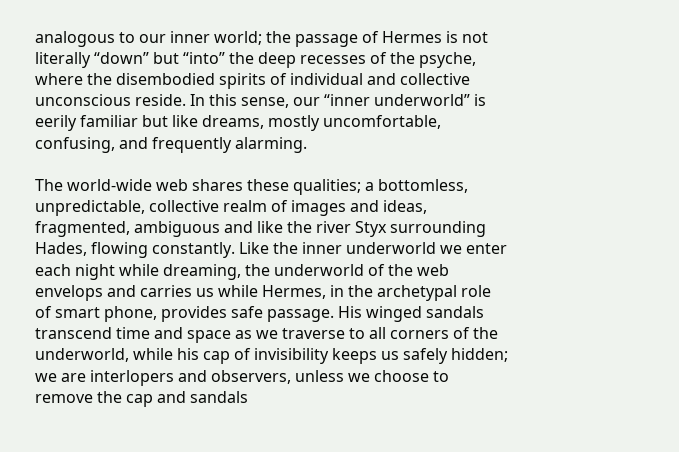analogous to our inner world; the passage of Hermes is not literally “down” but “into” the deep recesses of the psyche, where the disembodied spirits of individual and collective unconscious reside. In this sense, our “inner underworld” is eerily familiar but like dreams, mostly uncomfortable, confusing, and frequently alarming.

The world-wide web shares these qualities; a bottomless, unpredictable, collective realm of images and ideas, fragmented, ambiguous and like the river Styx surrounding Hades, flowing constantly. Like the inner underworld we enter each night while dreaming, the underworld of the web envelops and carries us while Hermes, in the archetypal role of smart phone, provides safe passage. His winged sandals transcend time and space as we traverse to all corners of the underworld, while his cap of invisibility keeps us safely hidden; we are interlopers and observers, unless we choose to remove the cap and sandals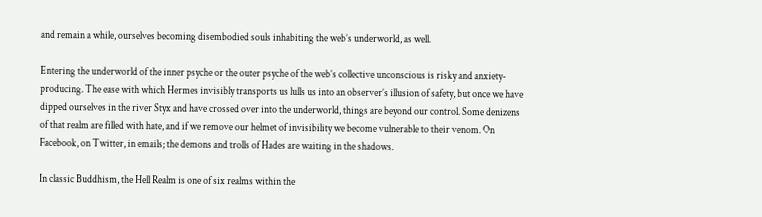and remain a while, ourselves becoming disembodied souls inhabiting the web’s underworld, as well.

Entering the underworld of the inner psyche or the outer psyche of the web’s collective unconscious is risky and anxiety-producing. The ease with which Hermes invisibly transports us lulls us into an observer’s illusion of safety, but once we have dipped ourselves in the river Styx and have crossed over into the underworld, things are beyond our control. Some denizens of that realm are filled with hate, and if we remove our helmet of invisibility we become vulnerable to their venom. On Facebook, on Twitter, in emails; the demons and trolls of Hades are waiting in the shadows.

In classic Buddhism, the Hell Realm is one of six realms within the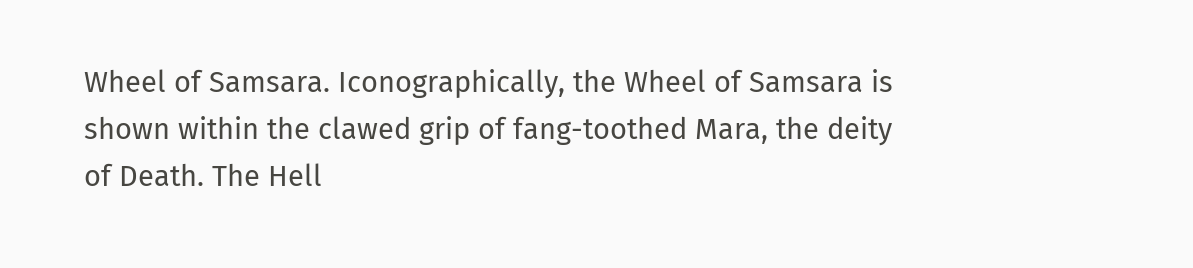Wheel of Samsara. Iconographically, the Wheel of Samsara is shown within the clawed grip of fang-toothed Mara, the deity of Death. The Hell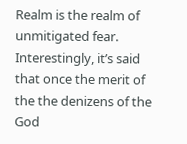Realm is the realm of unmitigated fear. Interestingly, it’s said that once the merit of the the denizens of the God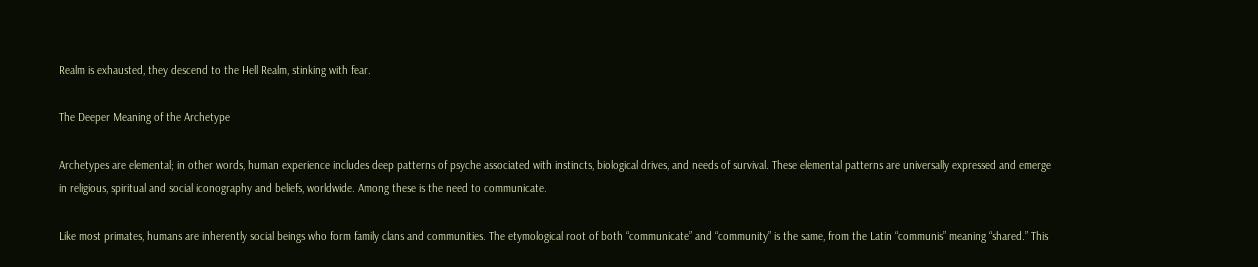Realm is exhausted, they descend to the Hell Realm, stinking with fear.

The Deeper Meaning of the Archetype

Archetypes are elemental; in other words, human experience includes deep patterns of psyche associated with instincts, biological drives, and needs of survival. These elemental patterns are universally expressed and emerge in religious, spiritual and social iconography and beliefs, worldwide. Among these is the need to communicate.

Like most primates, humans are inherently social beings who form family clans and communities. The etymological root of both “communicate” and “community” is the same, from the Latin “communis” meaning “shared.” This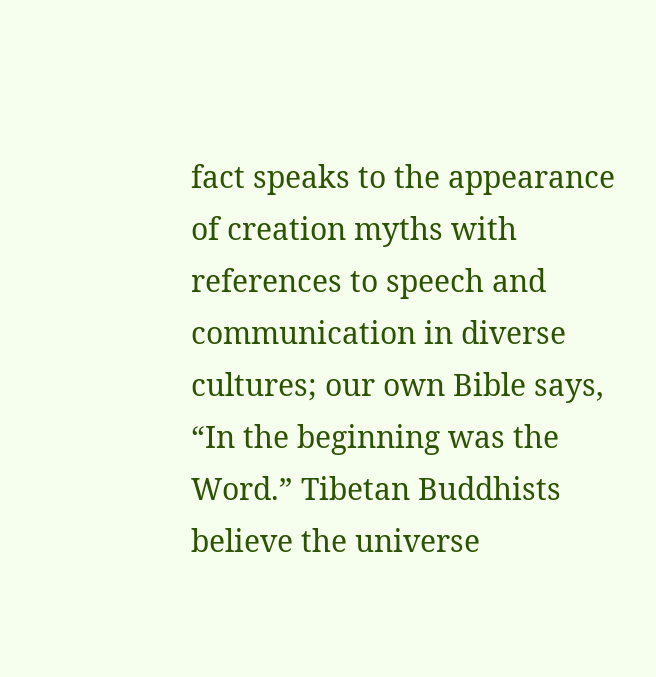fact speaks to the appearance of creation myths with references to speech and communication in diverse cultures; our own Bible says, “In the beginning was the Word.” Tibetan Buddhists believe the universe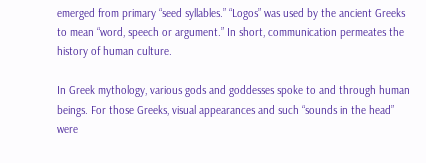emerged from primary “seed syllables.” “Logos” was used by the ancient Greeks to mean “word, speech or argument.” In short, communication permeates the history of human culture.

In Greek mythology, various gods and goddesses spoke to and through human beings. For those Greeks, visual appearances and such “sounds in the head” were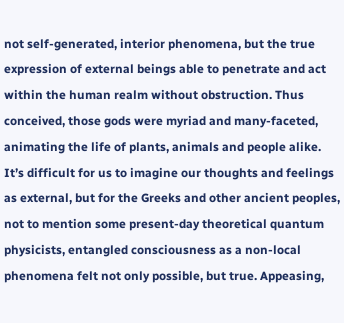not self-generated, interior phenomena, but the true expression of external beings able to penetrate and act within the human realm without obstruction. Thus conceived, those gods were myriad and many-faceted, animating the life of plants, animals and people alike. It’s difficult for us to imagine our thoughts and feelings as external, but for the Greeks and other ancient peoples, not to mention some present-day theoretical quantum physicists, entangled consciousness as a non-local phenomena felt not only possible, but true. Appeasing,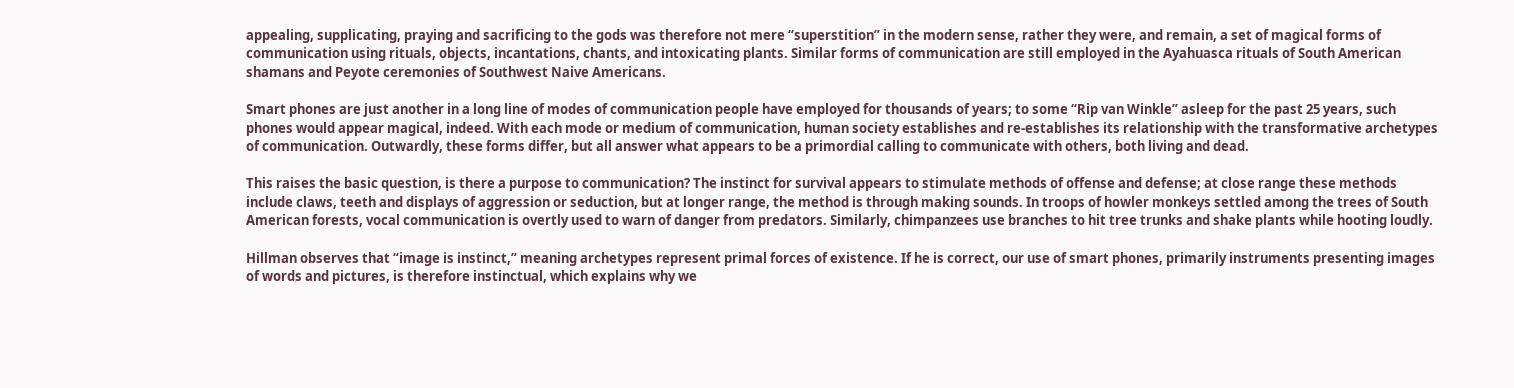appealing, supplicating, praying and sacrificing to the gods was therefore not mere “superstition” in the modern sense, rather they were, and remain, a set of magical forms of communication using rituals, objects, incantations, chants, and intoxicating plants. Similar forms of communication are still employed in the Ayahuasca rituals of South American shamans and Peyote ceremonies of Southwest Naive Americans.

Smart phones are just another in a long line of modes of communication people have employed for thousands of years; to some “Rip van Winkle” asleep for the past 25 years, such phones would appear magical, indeed. With each mode or medium of communication, human society establishes and re-establishes its relationship with the transformative archetypes of communication. Outwardly, these forms differ, but all answer what appears to be a primordial calling to communicate with others, both living and dead.

This raises the basic question, is there a purpose to communication? The instinct for survival appears to stimulate methods of offense and defense; at close range these methods include claws, teeth and displays of aggression or seduction, but at longer range, the method is through making sounds. In troops of howler monkeys settled among the trees of South American forests, vocal communication is overtly used to warn of danger from predators. Similarly, chimpanzees use branches to hit tree trunks and shake plants while hooting loudly.

Hillman observes that “image is instinct,” meaning archetypes represent primal forces of existence. If he is correct, our use of smart phones, primarily instruments presenting images of words and pictures, is therefore instinctual, which explains why we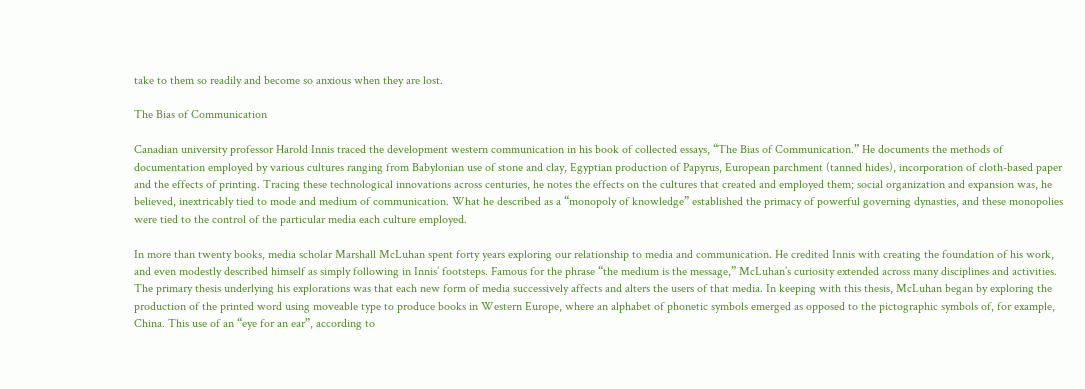take to them so readily and become so anxious when they are lost.

The Bias of Communication

Canadian university professor Harold Innis traced the development western communication in his book of collected essays, “The Bias of Communication.” He documents the methods of documentation employed by various cultures ranging from Babylonian use of stone and clay, Egyptian production of Papyrus, European parchment (tanned hides), incorporation of cloth-based paper and the effects of printing. Tracing these technological innovations across centuries, he notes the effects on the cultures that created and employed them; social organization and expansion was, he believed, inextricably tied to mode and medium of communication. What he described as a “monopoly of knowledge” established the primacy of powerful governing dynasties, and these monopolies were tied to the control of the particular media each culture employed.

In more than twenty books, media scholar Marshall McLuhan spent forty years exploring our relationship to media and communication. He credited Innis with creating the foundation of his work, and even modestly described himself as simply following in Innis’ footsteps. Famous for the phrase “the medium is the message,” McLuhan’s curiosity extended across many disciplines and activities. The primary thesis underlying his explorations was that each new form of media successively affects and alters the users of that media. In keeping with this thesis, McLuhan began by exploring the production of the printed word using moveable type to produce books in Western Europe, where an alphabet of phonetic symbols emerged as opposed to the pictographic symbols of, for example, China. This use of an “eye for an ear”, according to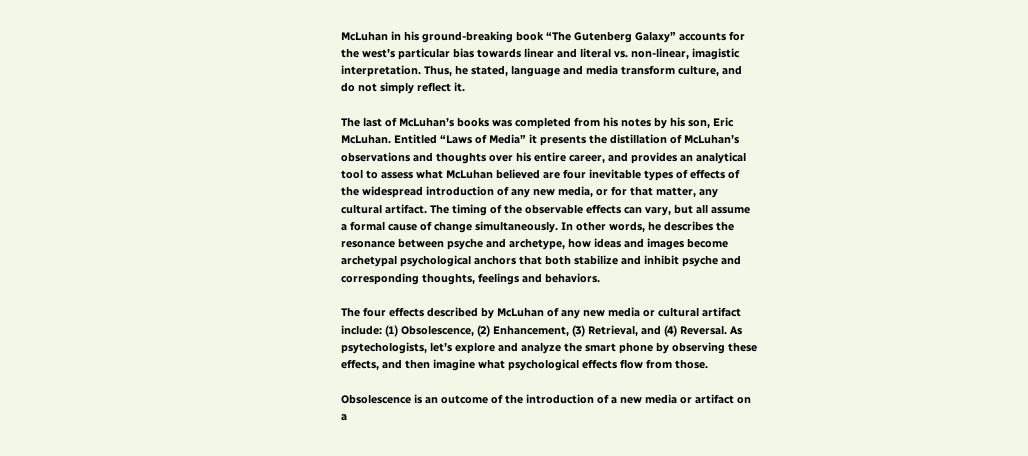McLuhan in his ground-breaking book “The Gutenberg Galaxy” accounts for the west’s particular bias towards linear and literal vs. non-linear, imagistic interpretation. Thus, he stated, language and media transform culture, and do not simply reflect it.

The last of McLuhan’s books was completed from his notes by his son, Eric McLuhan. Entitled “Laws of Media” it presents the distillation of McLuhan’s observations and thoughts over his entire career, and provides an analytical tool to assess what McLuhan believed are four inevitable types of effects of the widespread introduction of any new media, or for that matter, any cultural artifact. The timing of the observable effects can vary, but all assume a formal cause of change simultaneously. In other words, he describes the resonance between psyche and archetype, how ideas and images become archetypal psychological anchors that both stabilize and inhibit psyche and corresponding thoughts, feelings and behaviors.

The four effects described by McLuhan of any new media or cultural artifact include: (1) Obsolescence, (2) Enhancement, (3) Retrieval, and (4) Reversal. As psytechologists, let’s explore and analyze the smart phone by observing these effects, and then imagine what psychological effects flow from those.

Obsolescence is an outcome of the introduction of a new media or artifact on a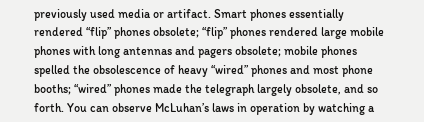previously used media or artifact. Smart phones essentially rendered “flip” phones obsolete; “flip” phones rendered large mobile phones with long antennas and pagers obsolete; mobile phones spelled the obsolescence of heavy “wired” phones and most phone booths; “wired” phones made the telegraph largely obsolete, and so forth. You can observe McLuhan’s laws in operation by watching a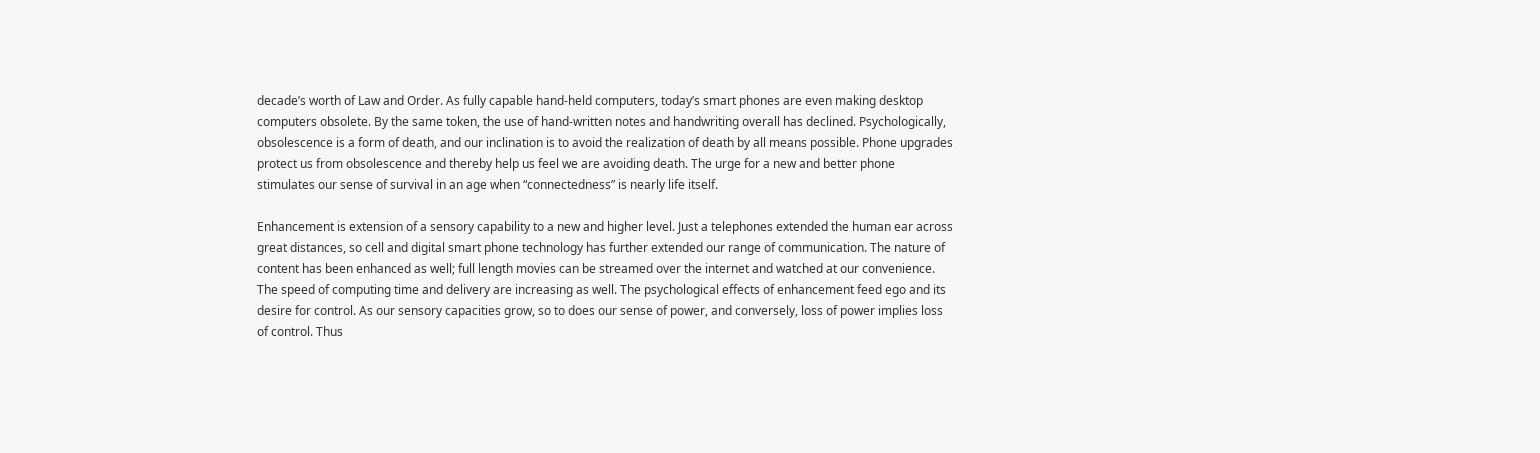decade’s worth of Law and Order. As fully capable hand-held computers, today’s smart phones are even making desktop computers obsolete. By the same token, the use of hand-written notes and handwriting overall has declined. Psychologically, obsolescence is a form of death, and our inclination is to avoid the realization of death by all means possible. Phone upgrades protect us from obsolescence and thereby help us feel we are avoiding death. The urge for a new and better phone stimulates our sense of survival in an age when “connectedness” is nearly life itself.

Enhancement is extension of a sensory capability to a new and higher level. Just a telephones extended the human ear across great distances, so cell and digital smart phone technology has further extended our range of communication. The nature of content has been enhanced as well; full length movies can be streamed over the internet and watched at our convenience. The speed of computing time and delivery are increasing as well. The psychological effects of enhancement feed ego and its desire for control. As our sensory capacities grow, so to does our sense of power, and conversely, loss of power implies loss of control. Thus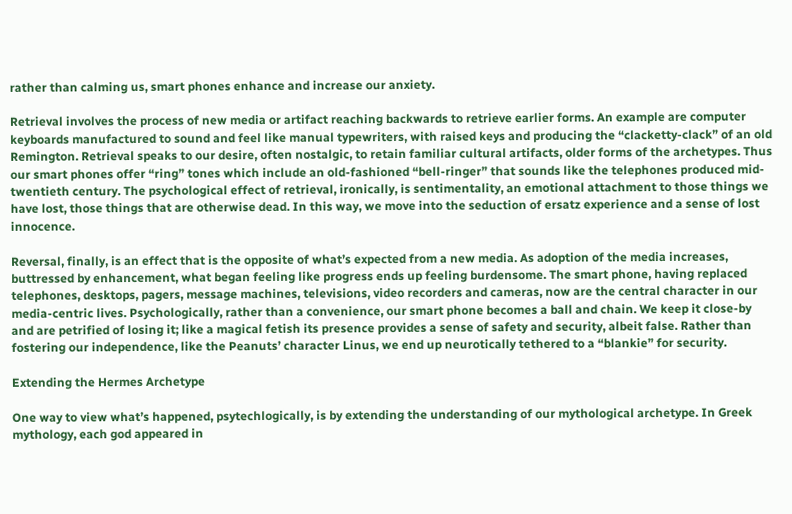rather than calming us, smart phones enhance and increase our anxiety.

Retrieval involves the process of new media or artifact reaching backwards to retrieve earlier forms. An example are computer keyboards manufactured to sound and feel like manual typewriters, with raised keys and producing the “clacketty-clack” of an old Remington. Retrieval speaks to our desire, often nostalgic, to retain familiar cultural artifacts, older forms of the archetypes. Thus our smart phones offer “ring” tones which include an old-fashioned “bell-ringer” that sounds like the telephones produced mid-twentieth century. The psychological effect of retrieval, ironically, is sentimentality, an emotional attachment to those things we have lost, those things that are otherwise dead. In this way, we move into the seduction of ersatz experience and a sense of lost innocence.

Reversal, finally, is an effect that is the opposite of what’s expected from a new media. As adoption of the media increases, buttressed by enhancement, what began feeling like progress ends up feeling burdensome. The smart phone, having replaced telephones, desktops, pagers, message machines, televisions, video recorders and cameras, now are the central character in our media-centric lives. Psychologically, rather than a convenience, our smart phone becomes a ball and chain. We keep it close-by and are petrified of losing it; like a magical fetish its presence provides a sense of safety and security, albeit false. Rather than fostering our independence, like the Peanuts’ character Linus, we end up neurotically tethered to a “blankie” for security.

Extending the Hermes Archetype

One way to view what’s happened, psytechlogically, is by extending the understanding of our mythological archetype. In Greek mythology, each god appeared in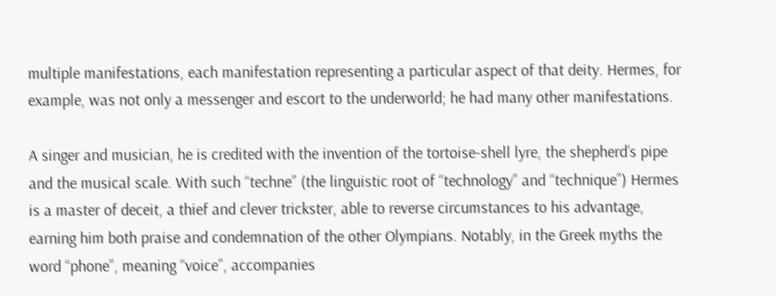multiple manifestations, each manifestation representing a particular aspect of that deity. Hermes, for example, was not only a messenger and escort to the underworld; he had many other manifestations.

A singer and musician, he is credited with the invention of the tortoise-shell lyre, the shepherd’s pipe and the musical scale. With such “techne” (the linguistic root of “technology” and “technique”) Hermes is a master of deceit, a thief and clever trickster, able to reverse circumstances to his advantage, earning him both praise and condemnation of the other Olympians. Notably, in the Greek myths the word “phone”, meaning “voice”, accompanies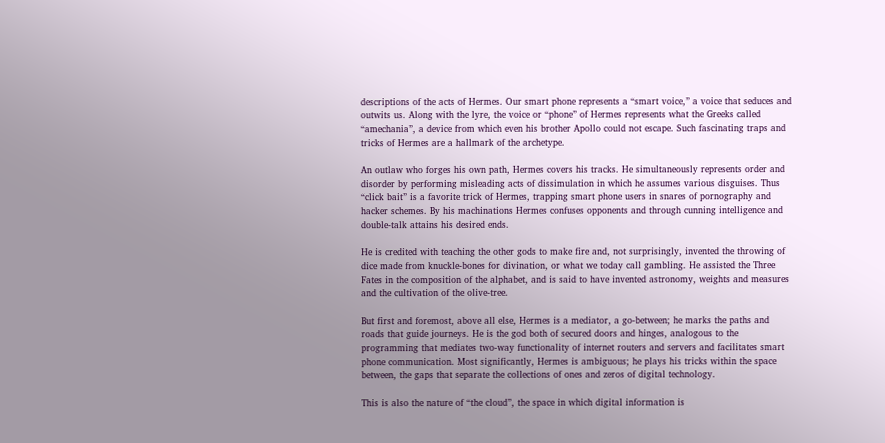descriptions of the acts of Hermes. Our smart phone represents a “smart voice,” a voice that seduces and outwits us. Along with the lyre, the voice or “phone” of Hermes represents what the Greeks called “amechania”, a device from which even his brother Apollo could not escape. Such fascinating traps and tricks of Hermes are a hallmark of the archetype.

An outlaw who forges his own path, Hermes covers his tracks. He simultaneously represents order and disorder by performing misleading acts of dissimulation in which he assumes various disguises. Thus “click bait” is a favorite trick of Hermes, trapping smart phone users in snares of pornography and hacker schemes. By his machinations Hermes confuses opponents and through cunning intelligence and double-talk attains his desired ends.

He is credited with teaching the other gods to make fire and, not surprisingly, invented the throwing of dice made from knuckle-bones for divination, or what we today call gambling. He assisted the Three Fates in the composition of the alphabet, and is said to have invented astronomy, weights and measures and the cultivation of the olive-tree.

But first and foremost, above all else, Hermes is a mediator, a go-between; he marks the paths and roads that guide journeys. He is the god both of secured doors and hinges, analogous to the programming that mediates two-way functionality of internet routers and servers and facilitates smart phone communication. Most significantly, Hermes is ambiguous; he plays his tricks within the space between, the gaps that separate the collections of ones and zeros of digital technology.

This is also the nature of “the cloud”, the space in which digital information is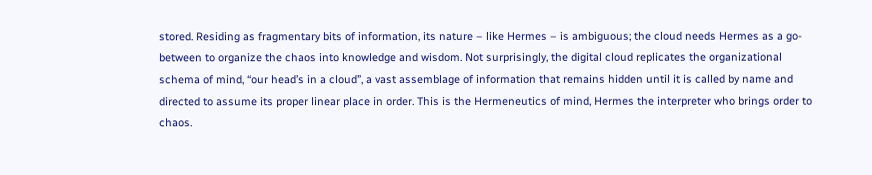stored. Residing as fragmentary bits of information, its nature – like Hermes – is ambiguous; the cloud needs Hermes as a go-between to organize the chaos into knowledge and wisdom. Not surprisingly, the digital cloud replicates the organizational schema of mind, “our head’s in a cloud”, a vast assemblage of information that remains hidden until it is called by name and directed to assume its proper linear place in order. This is the Hermeneutics of mind, Hermes the interpreter who brings order to chaos.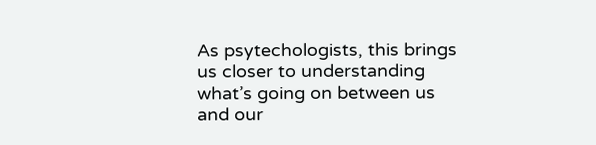As psytechologists, this brings us closer to understanding what’s going on between us and our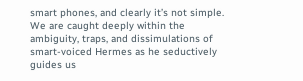smart phones, and clearly it’s not simple. We are caught deeply within the ambiguity, traps, and dissimulations of smart-voiced Hermes as he seductively guides us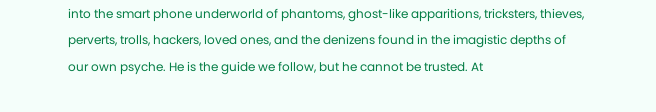into the smart phone underworld of phantoms, ghost-like apparitions, tricksters, thieves, perverts, trolls, hackers, loved ones, and the denizens found in the imagistic depths of our own psyche. He is the guide we follow, but he cannot be trusted. At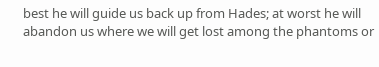best he will guide us back up from Hades; at worst he will abandon us where we will get lost among the phantoms or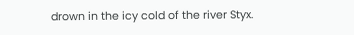drown in the icy cold of the river Styx.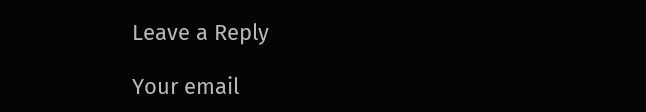Leave a Reply

Your email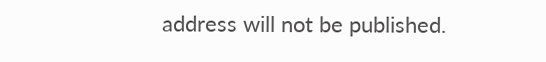address will not be published.